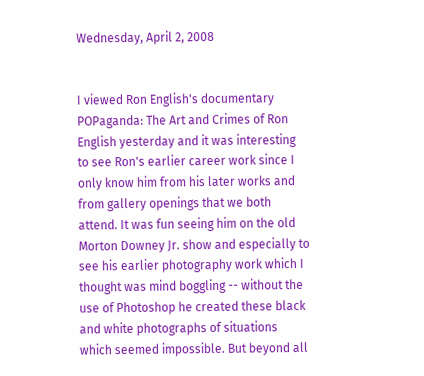Wednesday, April 2, 2008


I viewed Ron English's documentary POPaganda: The Art and Crimes of Ron English yesterday and it was interesting to see Ron's earlier career work since I only know him from his later works and from gallery openings that we both attend. It was fun seeing him on the old Morton Downey Jr. show and especially to see his earlier photography work which I thought was mind boggling -- without the use of Photoshop he created these black and white photographs of situations which seemed impossible. But beyond all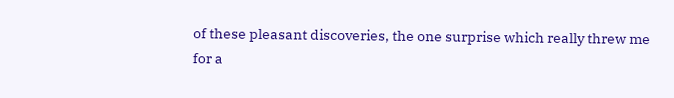of these pleasant discoveries, the one surprise which really threw me for a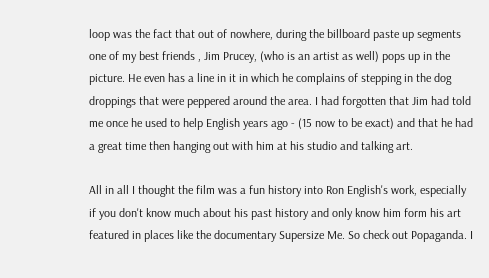loop was the fact that out of nowhere, during the billboard paste up segments one of my best friends , Jim Prucey, (who is an artist as well) pops up in the picture. He even has a line in it in which he complains of stepping in the dog droppings that were peppered around the area. I had forgotten that Jim had told me once he used to help English years ago - (15 now to be exact) and that he had a great time then hanging out with him at his studio and talking art.

All in all I thought the film was a fun history into Ron English's work, especially if you don't know much about his past history and only know him form his art featured in places like the documentary Supersize Me. So check out Popaganda. I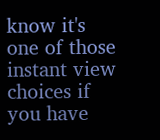know it's one of those instant view choices if you have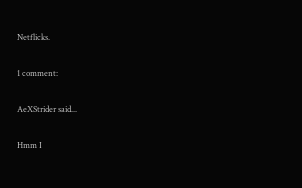Netflicks.

1 comment:

AeXStrider said...

Hmm I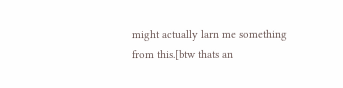might actually larn me something from this.[btw thats an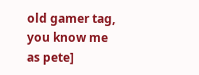old gamer tag, you know me as pete]